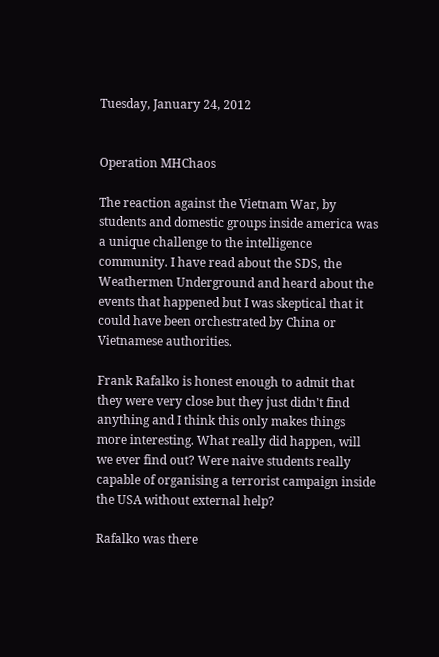Tuesday, January 24, 2012


Operation MHChaos

The reaction against the Vietnam War, by students and domestic groups inside america was a unique challenge to the intelligence community. I have read about the SDS, the Weathermen Underground and heard about the events that happened but I was skeptical that it could have been orchestrated by China or Vietnamese authorities.

Frank Rafalko is honest enough to admit that they were very close but they just didn't find anything and I think this only makes things more interesting. What really did happen, will we ever find out? Were naive students really capable of organising a terrorist campaign inside the USA without external help?

Rafalko was there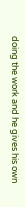doing the work and he gives his own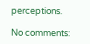perceptions.

No comments: